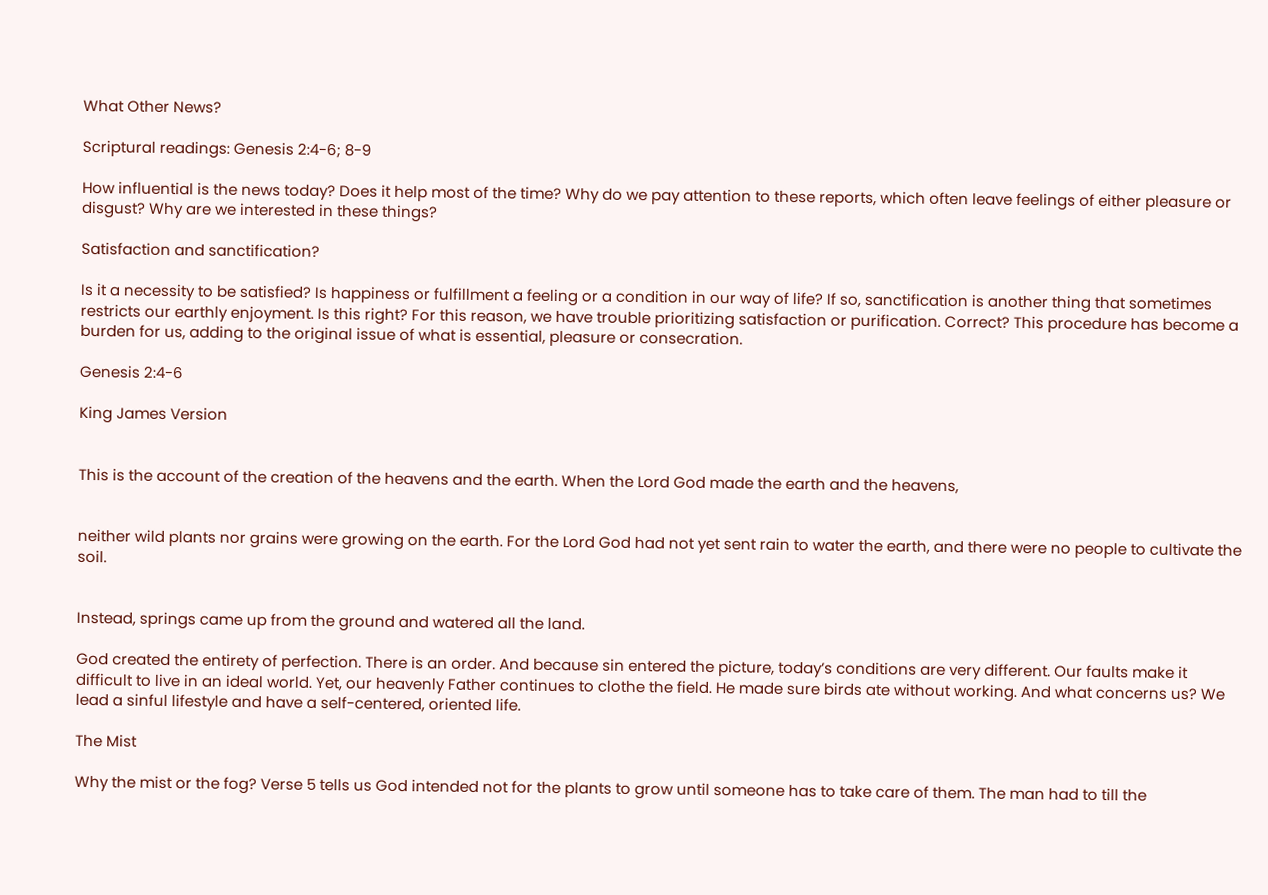What Other News?

Scriptural readings: Genesis 2:4-6; 8-9

How influential is the news today? Does it help most of the time? Why do we pay attention to these reports, which often leave feelings of either pleasure or disgust? Why are we interested in these things?

Satisfaction and sanctification?

Is it a necessity to be satisfied? Is happiness or fulfillment a feeling or a condition in our way of life? If so, sanctification is another thing that sometimes restricts our earthly enjoyment. Is this right? For this reason, we have trouble prioritizing satisfaction or purification. Correct? This procedure has become a burden for us, adding to the original issue of what is essential, pleasure or consecration.

Genesis 2:4-6

King James Version


This is the account of the creation of the heavens and the earth. When the Lord God made the earth and the heavens,


neither wild plants nor grains were growing on the earth. For the Lord God had not yet sent rain to water the earth, and there were no people to cultivate the soil.


Instead, springs came up from the ground and watered all the land.

God created the entirety of perfection. There is an order. And because sin entered the picture, today’s conditions are very different. Our faults make it difficult to live in an ideal world. Yet, our heavenly Father continues to clothe the field. He made sure birds ate without working. And what concerns us? We lead a sinful lifestyle and have a self-centered, oriented life.

The Mist

Why the mist or the fog? Verse 5 tells us God intended not for the plants to grow until someone has to take care of them. The man had to till the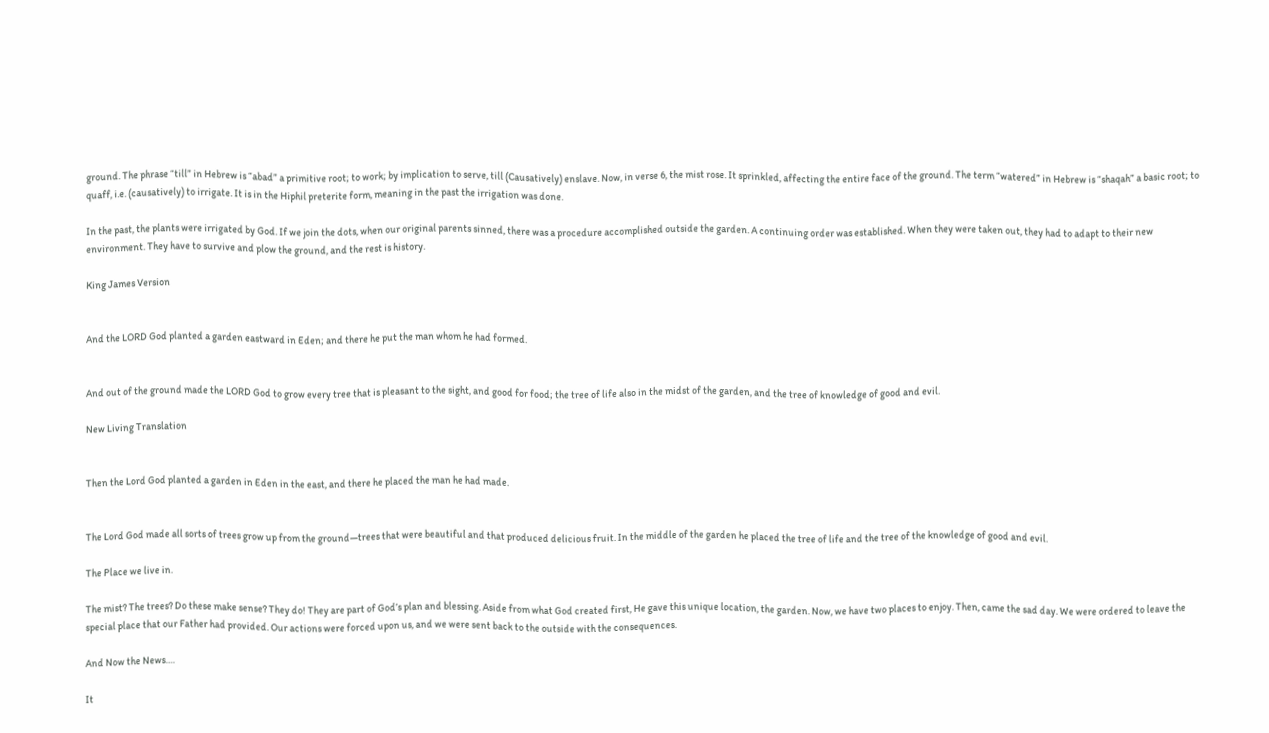ground. The phrase “till” in Hebrew is “abad” a primitive root; to work; by implication to serve, till (Causatively) enslave. Now, in verse 6, the mist rose. It sprinkled, affecting the entire face of the ground. The term “watered” in Hebrew is “shaqah” a basic root; to quaff, i.e. (causatively) to irrigate. It is in the Hiphil preterite form, meaning in the past the irrigation was done.

In the past, the plants were irrigated by God. If we join the dots, when our original parents sinned, there was a procedure accomplished outside the garden. A continuing order was established. When they were taken out, they had to adapt to their new environment. They have to survive and plow the ground, and the rest is history.

King James Version


And the LORD God planted a garden eastward in Eden; and there he put the man whom he had formed.


And out of the ground made the LORD God to grow every tree that is pleasant to the sight, and good for food; the tree of life also in the midst of the garden, and the tree of knowledge of good and evil.

New Living Translation


Then the Lord God planted a garden in Eden in the east, and there he placed the man he had made.


The Lord God made all sorts of trees grow up from the ground—trees that were beautiful and that produced delicious fruit. In the middle of the garden he placed the tree of life and the tree of the knowledge of good and evil.

The Place we live in.

The mist? The trees? Do these make sense? They do! They are part of God’s plan and blessing. Aside from what God created first, He gave this unique location, the garden. Now, we have two places to enjoy. Then, came the sad day. We were ordered to leave the special place that our Father had provided. Our actions were forced upon us, and we were sent back to the outside with the consequences.

And Now the News….

It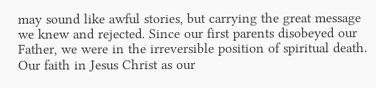may sound like awful stories, but carrying the great message we knew and rejected. Since our first parents disobeyed our Father, we were in the irreversible position of spiritual death. Our faith in Jesus Christ as our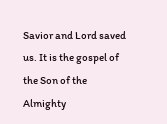Savior and Lord saved us. It is the gospel of the Son of the Almighty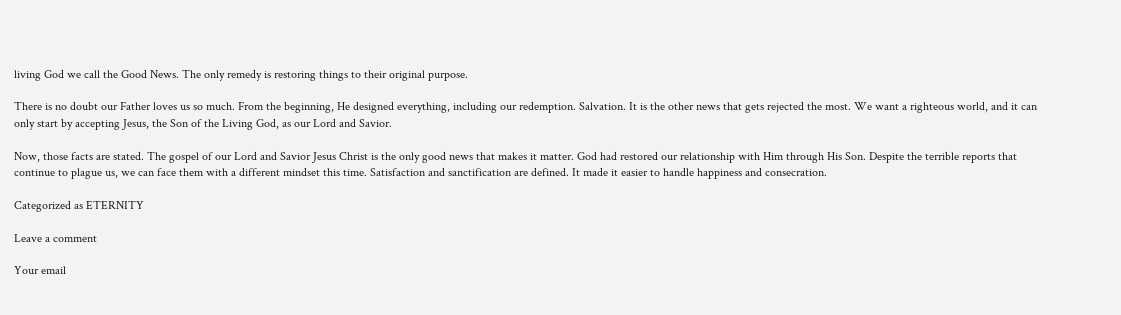living God we call the Good News. The only remedy is restoring things to their original purpose.

There is no doubt our Father loves us so much. From the beginning, He designed everything, including our redemption. Salvation. It is the other news that gets rejected the most. We want a righteous world, and it can only start by accepting Jesus, the Son of the Living God, as our Lord and Savior.

Now, those facts are stated. The gospel of our Lord and Savior Jesus Christ is the only good news that makes it matter. God had restored our relationship with Him through His Son. Despite the terrible reports that continue to plague us, we can face them with a different mindset this time. Satisfaction and sanctification are defined. It made it easier to handle happiness and consecration.

Categorized as ETERNITY

Leave a comment

Your email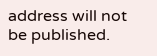address will not be published.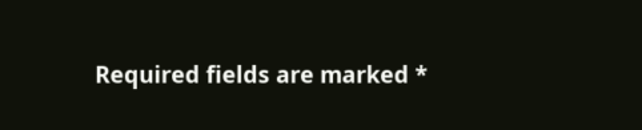Required fields are marked *